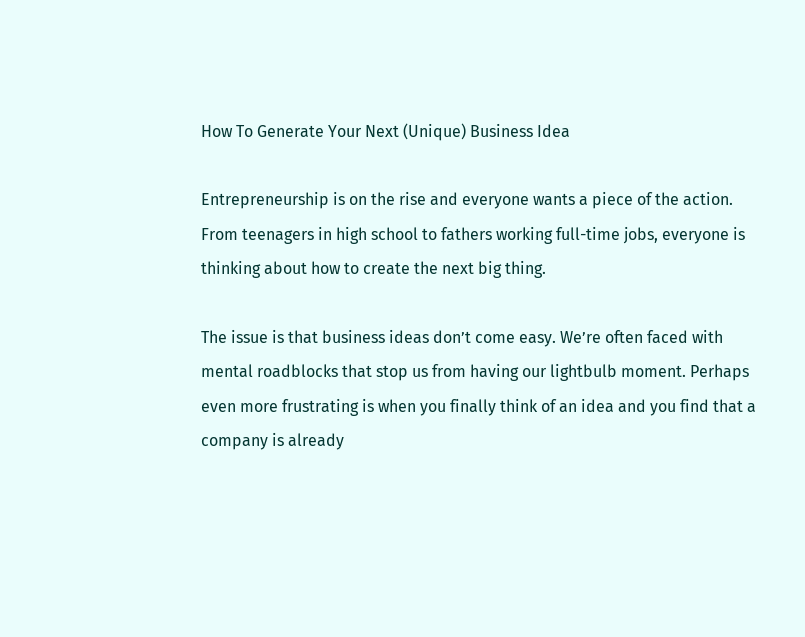How To Generate Your Next (Unique) Business Idea

Entrepreneurship is on the rise and everyone wants a piece of the action. From teenagers in high school to fathers working full-time jobs, everyone is thinking about how to create the next big thing.

The issue is that business ideas don’t come easy. We’re often faced with mental roadblocks that stop us from having our lightbulb moment. Perhaps even more frustrating is when you finally think of an idea and you find that a company is already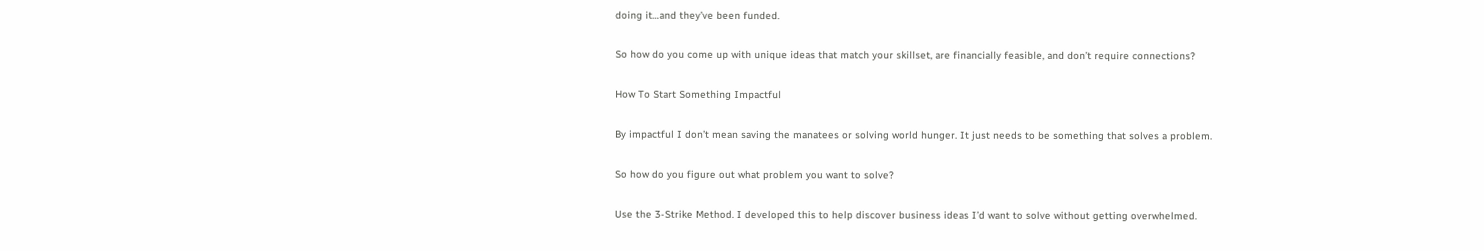doing it…and they’ve been funded.

So how do you come up with unique ideas that match your skillset, are financially feasible, and don’t require connections?

How To Start Something Impactful

By impactful I don’t mean saving the manatees or solving world hunger. It just needs to be something that solves a problem.

So how do you figure out what problem you want to solve?

Use the 3-Strike Method. I developed this to help discover business ideas I’d want to solve without getting overwhelmed.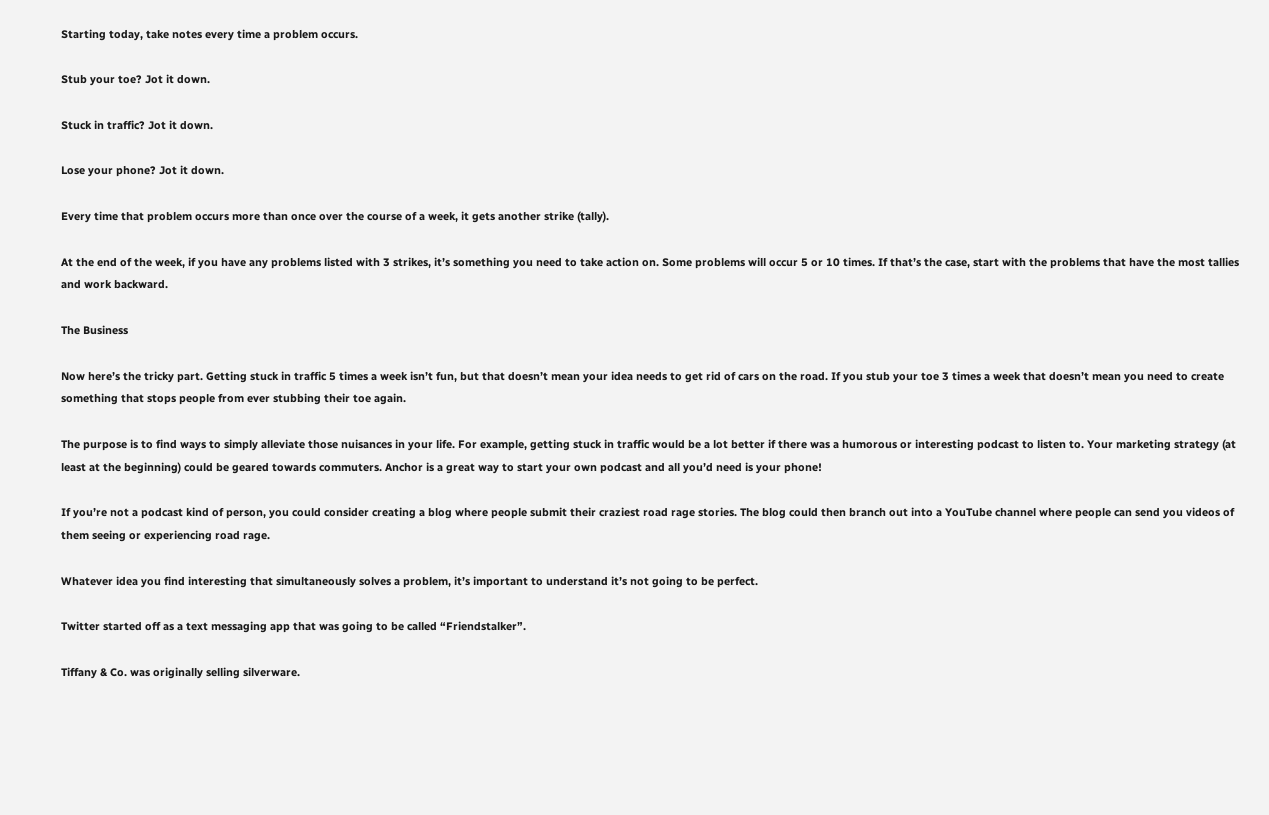Starting today, take notes every time a problem occurs.

Stub your toe? Jot it down.

Stuck in traffic? Jot it down.

Lose your phone? Jot it down.

Every time that problem occurs more than once over the course of a week, it gets another strike (tally).

At the end of the week, if you have any problems listed with 3 strikes, it’s something you need to take action on. Some problems will occur 5 or 10 times. If that’s the case, start with the problems that have the most tallies and work backward.

The Business

Now here’s the tricky part. Getting stuck in traffic 5 times a week isn’t fun, but that doesn’t mean your idea needs to get rid of cars on the road. If you stub your toe 3 times a week that doesn’t mean you need to create something that stops people from ever stubbing their toe again.

The purpose is to find ways to simply alleviate those nuisances in your life. For example, getting stuck in traffic would be a lot better if there was a humorous or interesting podcast to listen to. Your marketing strategy (at least at the beginning) could be geared towards commuters. Anchor is a great way to start your own podcast and all you’d need is your phone!

If you’re not a podcast kind of person, you could consider creating a blog where people submit their craziest road rage stories. The blog could then branch out into a YouTube channel where people can send you videos of them seeing or experiencing road rage.

Whatever idea you find interesting that simultaneously solves a problem, it’s important to understand it’s not going to be perfect.

Twitter started off as a text messaging app that was going to be called “Friendstalker”.

Tiffany & Co. was originally selling silverware.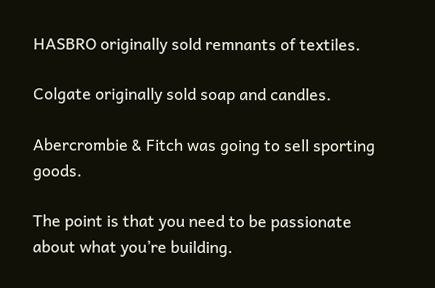HASBRO originally sold remnants of textiles.

Colgate originally sold soap and candles.

Abercrombie & Fitch was going to sell sporting goods.

The point is that you need to be passionate about what you’re building.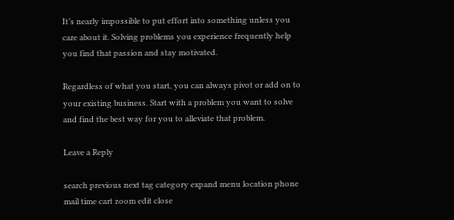It’s nearly impossible to put effort into something unless you care about it. Solving problems you experience frequently help you find that passion and stay motivated.

Regardless of what you start, you can always pivot or add on to your existing business. Start with a problem you want to solve and find the best way for you to alleviate that problem.

Leave a Reply

search previous next tag category expand menu location phone mail time cart zoom edit close